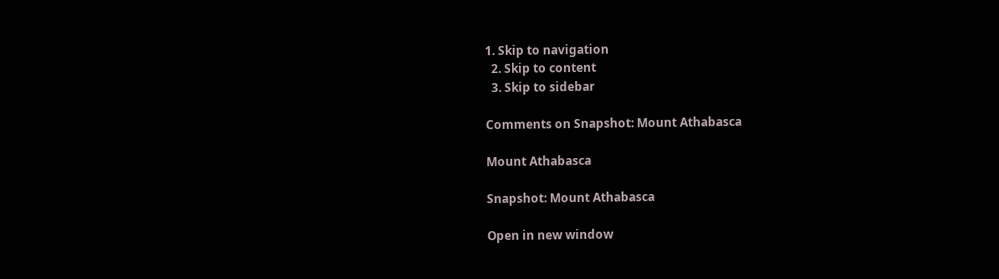1. Skip to navigation
  2. Skip to content
  3. Skip to sidebar

Comments on Snapshot: Mount Athabasca

Mount Athabasca

Snapshot: Mount Athabasca

Open in new window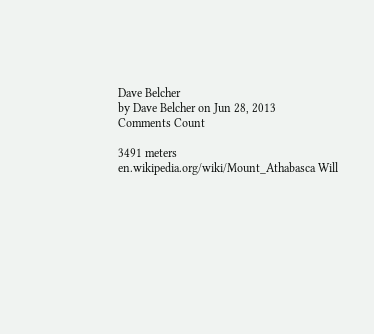Dave Belcher
by Dave Belcher on Jun 28, 2013
Comments Count

3491 meters
en.wikipedia.org/wiki/Mount_Athabasca Will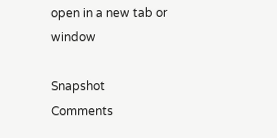open in a new tab or window

Snapshot Comments